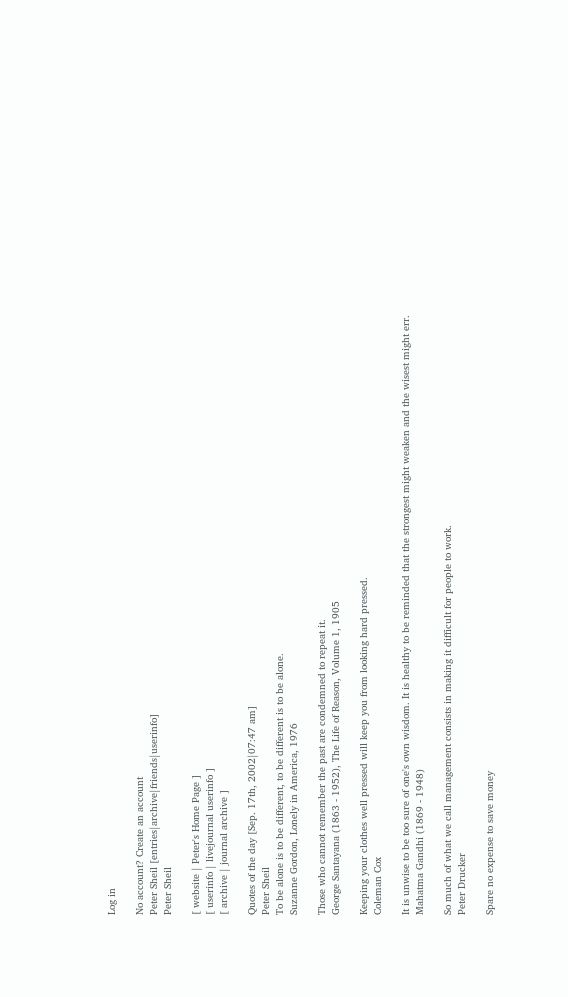Log in

No account? Create an account
Peter Sheil [entries|archive|friends|userinfo]
Peter Sheil

[ website | Peter's Home Page ]
[ userinfo | livejournal userinfo ]
[ archive | journal archive ]

Quotes of the day [Sep. 17th, 2002|07:47 am]
Peter Sheil
To be alone is to be different, to be different is to be alone.
Suzanne Gordon, Lonely in America, 1976

Those who cannot remember the past are condemned to repeat it.
George Santayana (1863 - 1952), The Life of Reason, Volume 1, 1905

Keeping your clothes well pressed will keep you from looking hard pressed.
Coleman Cox

It is unwise to be too sure of one's own wisdom. It is healthy to be reminded that the strongest might weaken and the wisest might err.
Mahatma Gandhi (1869 - 1948)

So much of what we call management consists in making it difficult for people to work.
Peter Drucker

Spare no expense to save money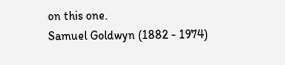on this one.
Samuel Goldwyn (1882 - 1974)